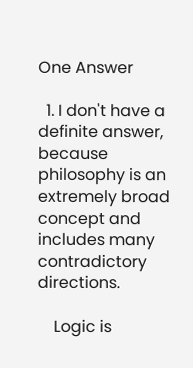One Answer

  1. I don't have a definite answer, because philosophy is an extremely broad concept and includes many contradictory directions.

    Logic is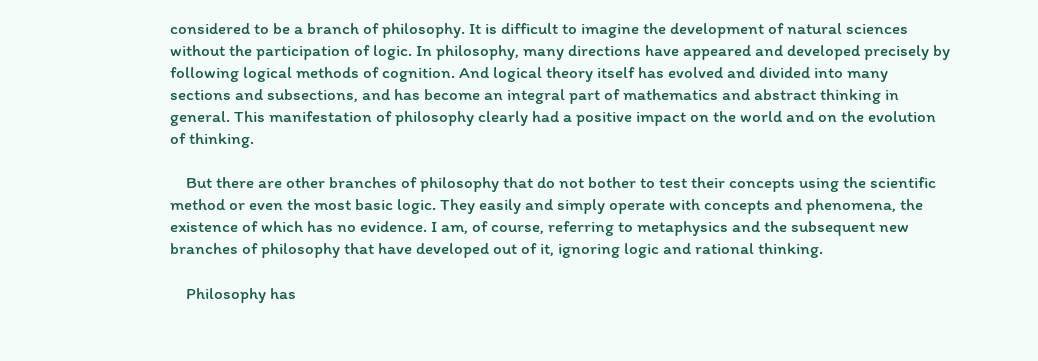considered to be a branch of philosophy. It is difficult to imagine the development of natural sciences without the participation of logic. In philosophy, many directions have appeared and developed precisely by following logical methods of cognition. And logical theory itself has evolved and divided into many sections and subsections, and has become an integral part of mathematics and abstract thinking in general. This manifestation of philosophy clearly had a positive impact on the world and on the evolution of thinking.

    But there are other branches of philosophy that do not bother to test their concepts using the scientific method or even the most basic logic. They easily and simply operate with concepts and phenomena, the existence of which has no evidence. I am, of course, referring to metaphysics and the subsequent new branches of philosophy that have developed out of it, ignoring logic and rational thinking.

    Philosophy has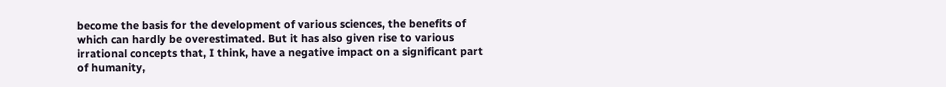become the basis for the development of various sciences, the benefits of which can hardly be overestimated. But it has also given rise to various irrational concepts that, I think, have a negative impact on a significant part of humanity,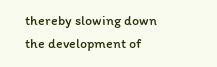thereby slowing down the development of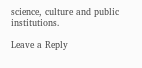science, culture and public institutions.

Leave a Reply